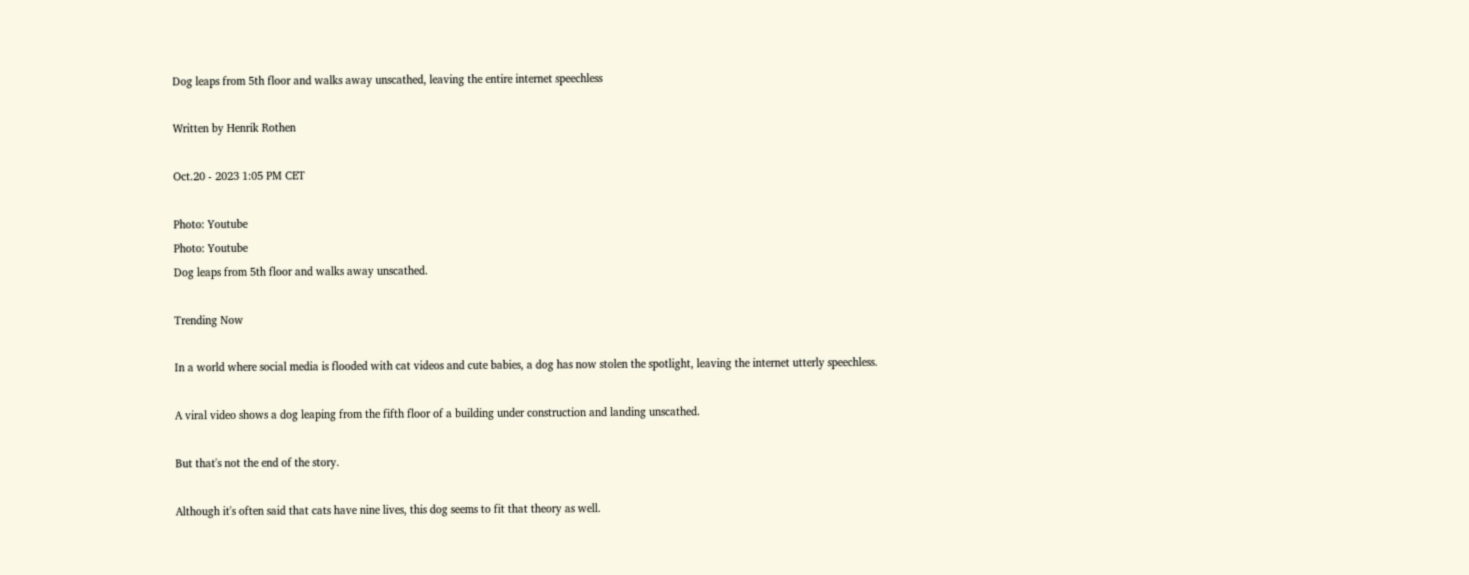Dog leaps from 5th floor and walks away unscathed, leaving the entire internet speechless

Written by Henrik Rothen

Oct.20 - 2023 1:05 PM CET

Photo: Youtube
Photo: Youtube
Dog leaps from 5th floor and walks away unscathed.

Trending Now

In a world where social media is flooded with cat videos and cute babies, a dog has now stolen the spotlight, leaving the internet utterly speechless.

A viral video shows a dog leaping from the fifth floor of a building under construction and landing unscathed.

But that's not the end of the story.

Although it's often said that cats have nine lives, this dog seems to fit that theory as well.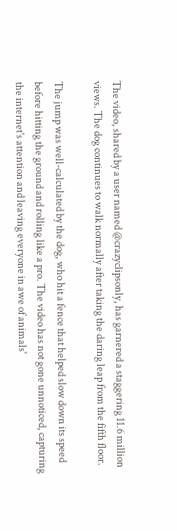The video, shared by a user named @crazyclipsonly, has garnered a staggering 11.6 million views. The dog continues to walk normally after taking the daring leap from the fifth floor.

The jump was well-calculated by the dog, who hit a fence that helped slow down its speed before hitting the ground and rolling like a pro. The video has not gone unnoticed, capturing the internet's attention and leaving everyone in awe of animals'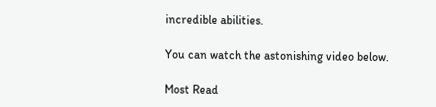incredible abilities.

You can watch the astonishing video below.

Most Read